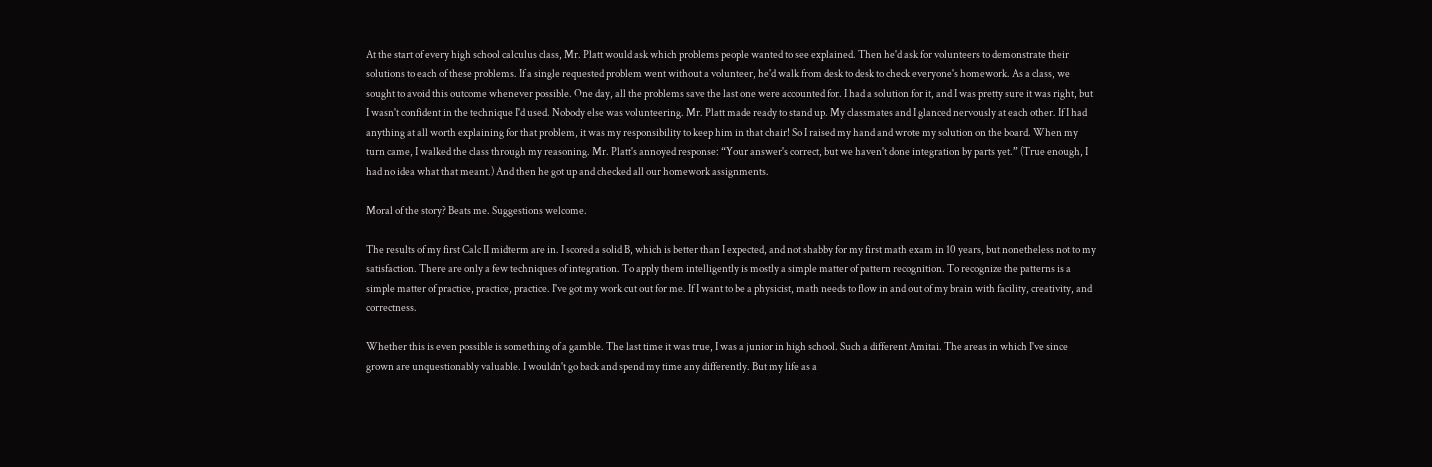At the start of every high school calculus class, Mr. Platt would ask which problems people wanted to see explained. Then he'd ask for volunteers to demonstrate their solutions to each of these problems. If a single requested problem went without a volunteer, he'd walk from desk to desk to check everyone's homework. As a class, we sought to avoid this outcome whenever possible. One day, all the problems save the last one were accounted for. I had a solution for it, and I was pretty sure it was right, but I wasn't confident in the technique I'd used. Nobody else was volunteering. Mr. Platt made ready to stand up. My classmates and I glanced nervously at each other. If I had anything at all worth explaining for that problem, it was my responsibility to keep him in that chair! So I raised my hand and wrote my solution on the board. When my turn came, I walked the class through my reasoning. Mr. Platt's annoyed response: “Your answer's correct, but we haven't done integration by parts yet.” (True enough, I had no idea what that meant.) And then he got up and checked all our homework assignments.

Moral of the story? Beats me. Suggestions welcome.

The results of my first Calc II midterm are in. I scored a solid B, which is better than I expected, and not shabby for my first math exam in 10 years, but nonetheless not to my satisfaction. There are only a few techniques of integration. To apply them intelligently is mostly a simple matter of pattern recognition. To recognize the patterns is a simple matter of practice, practice, practice. I've got my work cut out for me. If I want to be a physicist, math needs to flow in and out of my brain with facility, creativity, and correctness.

Whether this is even possible is something of a gamble. The last time it was true, I was a junior in high school. Such a different Amitai. The areas in which I've since grown are unquestionably valuable. I wouldn't go back and spend my time any differently. But my life as a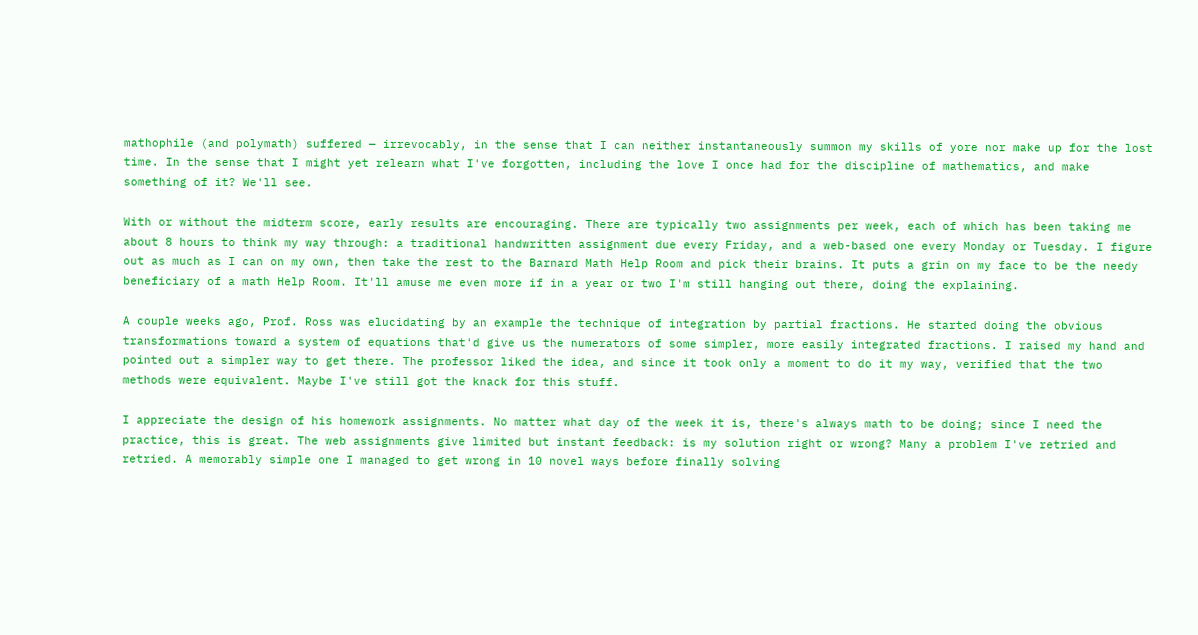mathophile (and polymath) suffered — irrevocably, in the sense that I can neither instantaneously summon my skills of yore nor make up for the lost time. In the sense that I might yet relearn what I've forgotten, including the love I once had for the discipline of mathematics, and make something of it? We'll see.

With or without the midterm score, early results are encouraging. There are typically two assignments per week, each of which has been taking me about 8 hours to think my way through: a traditional handwritten assignment due every Friday, and a web-based one every Monday or Tuesday. I figure out as much as I can on my own, then take the rest to the Barnard Math Help Room and pick their brains. It puts a grin on my face to be the needy beneficiary of a math Help Room. It'll amuse me even more if in a year or two I'm still hanging out there, doing the explaining.

A couple weeks ago, Prof. Ross was elucidating by an example the technique of integration by partial fractions. He started doing the obvious transformations toward a system of equations that'd give us the numerators of some simpler, more easily integrated fractions. I raised my hand and pointed out a simpler way to get there. The professor liked the idea, and since it took only a moment to do it my way, verified that the two methods were equivalent. Maybe I've still got the knack for this stuff.

I appreciate the design of his homework assignments. No matter what day of the week it is, there's always math to be doing; since I need the practice, this is great. The web assignments give limited but instant feedback: is my solution right or wrong? Many a problem I've retried and retried. A memorably simple one I managed to get wrong in 10 novel ways before finally solving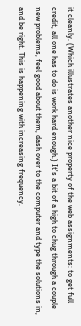it cleanly. (Which illustrates another nice property of the web assignments: to get full credit, all one has to do is work hard enough.) It's a bit of a high to chug through a couple new problems, feel good about them, dash over to the computer and type the solutions in, and be right. This is happening with increasing frequency.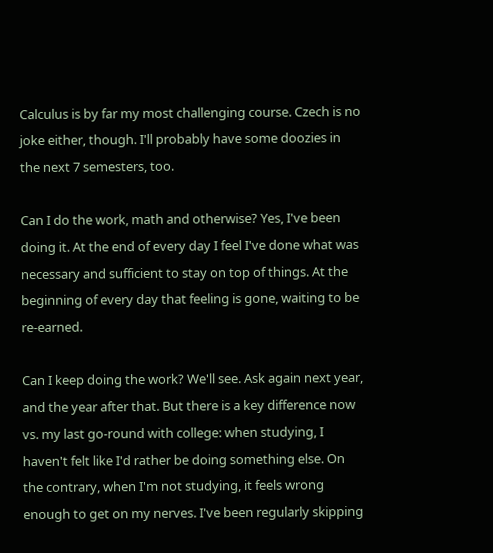Calculus is by far my most challenging course. Czech is no joke either, though. I'll probably have some doozies in the next 7 semesters, too.

Can I do the work, math and otherwise? Yes, I've been doing it. At the end of every day I feel I've done what was necessary and sufficient to stay on top of things. At the beginning of every day that feeling is gone, waiting to be re-earned.

Can I keep doing the work? We'll see. Ask again next year, and the year after that. But there is a key difference now vs. my last go-round with college: when studying, I haven't felt like I'd rather be doing something else. On the contrary, when I'm not studying, it feels wrong enough to get on my nerves. I've been regularly skipping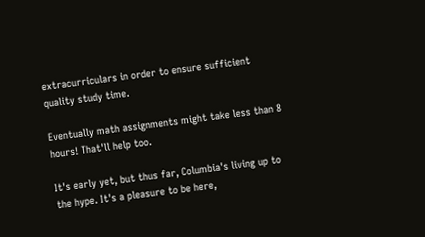extracurriculars in order to ensure sufficient quality study time.

Eventually math assignments might take less than 8 hours! That'll help too.

It's early yet, but thus far, Columbia's living up to the hype. It's a pleasure to be here,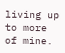living up to more of mine.